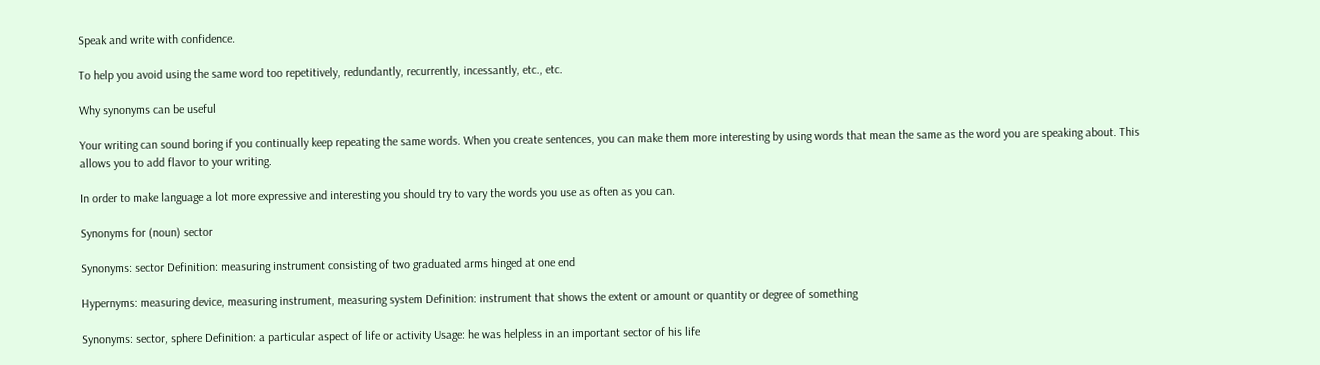Speak and write with confidence.

To help you avoid using the same word too repetitively, redundantly, recurrently, incessantly, etc., etc.

Why synonyms can be useful

Your writing can sound boring if you continually keep repeating the same words. When you create sentences, you can make them more interesting by using words that mean the same as the word you are speaking about. This allows you to add flavor to your writing.

In order to make language a lot more expressive and interesting you should try to vary the words you use as often as you can.

Synonyms for (noun) sector

Synonyms: sector Definition: measuring instrument consisting of two graduated arms hinged at one end

Hypernyms: measuring device, measuring instrument, measuring system Definition: instrument that shows the extent or amount or quantity or degree of something

Synonyms: sector, sphere Definition: a particular aspect of life or activity Usage: he was helpless in an important sector of his life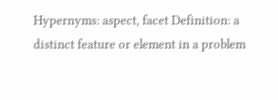Hypernyms: aspect, facet Definition: a distinct feature or element in a problem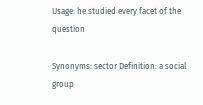Usage: he studied every facet of the question

Synonyms: sector Definition: a social group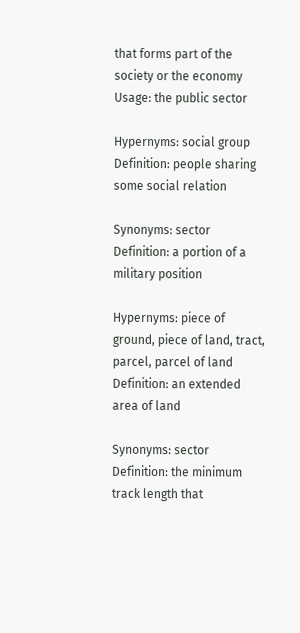that forms part of the society or the economy Usage: the public sector

Hypernyms: social group Definition: people sharing some social relation

Synonyms: sector Definition: a portion of a military position

Hypernyms: piece of ground, piece of land, tract, parcel, parcel of land Definition: an extended area of land

Synonyms: sector Definition: the minimum track length that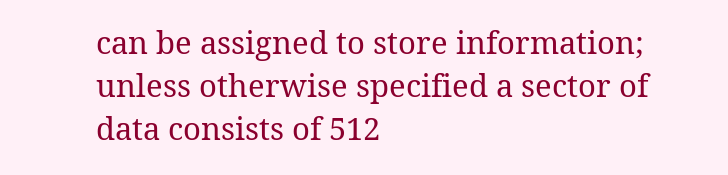can be assigned to store information; unless otherwise specified a sector of data consists of 512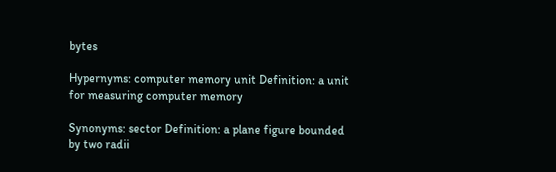bytes

Hypernyms: computer memory unit Definition: a unit for measuring computer memory

Synonyms: sector Definition: a plane figure bounded by two radii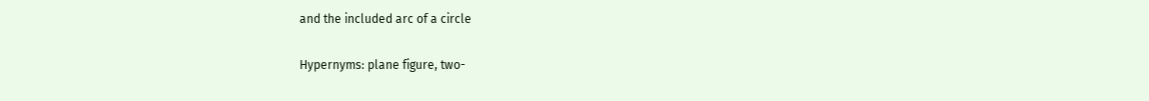and the included arc of a circle

Hypernyms: plane figure, two-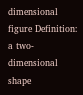dimensional figure Definition: a two-dimensional shape